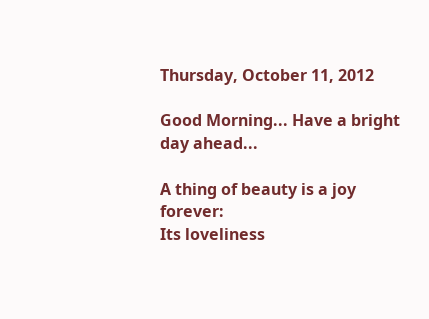Thursday, October 11, 2012

Good Morning... Have a bright day ahead...

A thing of beauty is a joy forever:
Its loveliness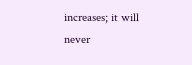increases; it will never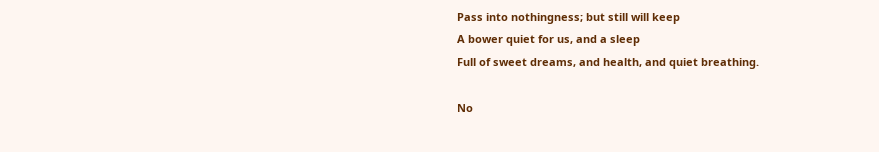Pass into nothingness; but still will keep
A bower quiet for us, and a sleep
Full of sweet dreams, and health, and quiet breathing.

No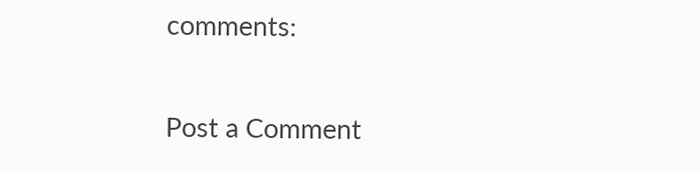comments:

Post a Comment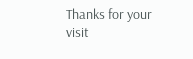Thanks for your visit